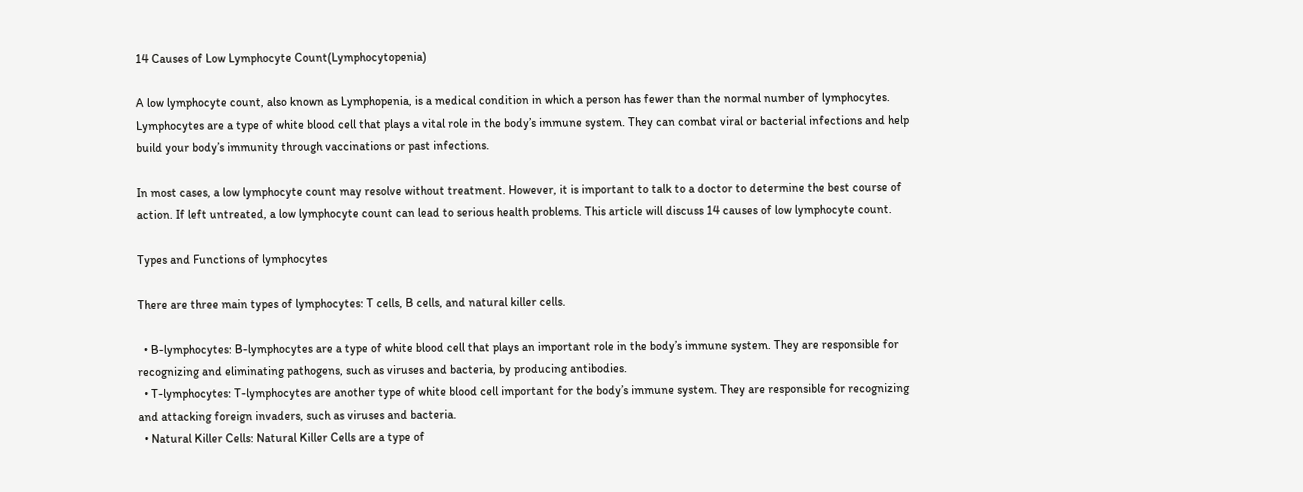14 Causes of Low Lymphocyte Count(Lymphocytopenia)

A low lymphocyte count, also known as Lymphopenia, is a medical condition in which a person has fewer than the normal number of lymphocytes. Lymphocytes are a type of white blood cell that plays a vital role in the body’s immune system. They can combat viral or bacterial infections and help build your body’s immunity through vaccinations or past infections.

In most cases, a low lymphocyte count may resolve without treatment. However, it is important to talk to a doctor to determine the best course of action. If left untreated, a low lymphocyte count can lead to serious health problems. This article will discuss 14 causes of low lymphocyte count.

Types and Functions of lymphocytes

There are three main types of lymphocytes: T cells, B cells, and natural killer cells.

  • B-lymphocytes: B-lymphocytes are a type of white blood cell that plays an important role in the body’s immune system. They are responsible for recognizing and eliminating pathogens, such as viruses and bacteria, by producing antibodies.
  • T-lymphocytes: T-lymphocytes are another type of white blood cell important for the body’s immune system. They are responsible for recognizing and attacking foreign invaders, such as viruses and bacteria.
  • Natural Killer Cells: Natural Killer Cells are a type of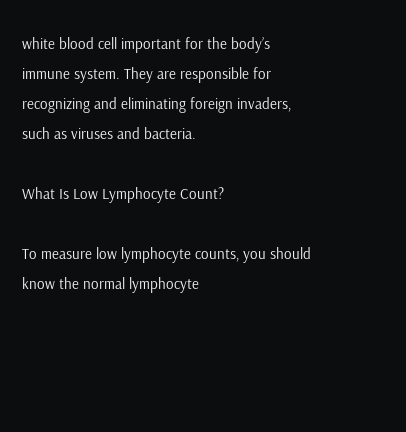white blood cell important for the body’s immune system. They are responsible for recognizing and eliminating foreign invaders, such as viruses and bacteria.

What Is Low Lymphocyte Count?

To measure low lymphocyte counts, you should know the normal lymphocyte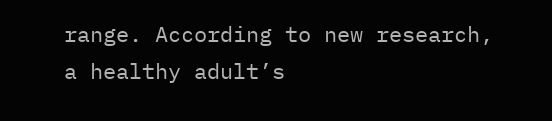range. According to new research, a healthy adult’s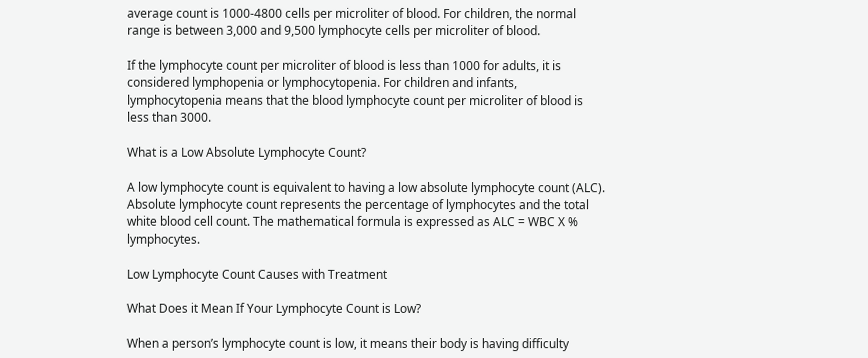average count is 1000-4800 cells per microliter of blood. For children, the normal range is between 3,000 and 9,500 lymphocyte cells per microliter of blood.

If the lymphocyte count per microliter of blood is less than 1000 for adults, it is considered lymphopenia or lymphocytopenia. For children and infants, lymphocytopenia means that the blood lymphocyte count per microliter of blood is less than 3000.

What is a Low Absolute Lymphocyte Count?

A low lymphocyte count is equivalent to having a low absolute lymphocyte count (ALC). Absolute lymphocyte count represents the percentage of lymphocytes and the total white blood cell count. The mathematical formula is expressed as ALC = WBC X % lymphocytes.

Low Lymphocyte Count Causes with Treatment

What Does it Mean If Your Lymphocyte Count is Low?

When a person’s lymphocyte count is low, it means their body is having difficulty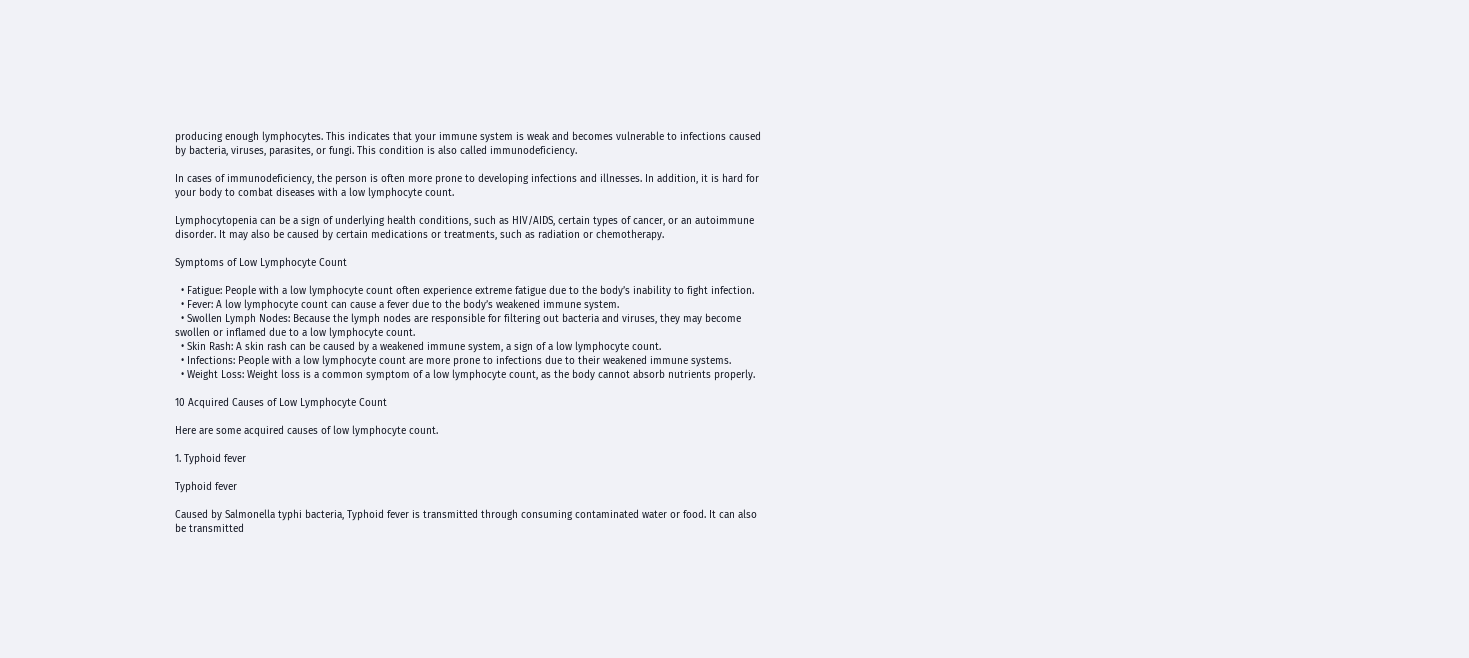producing enough lymphocytes. This indicates that your immune system is weak and becomes vulnerable to infections caused by bacteria, viruses, parasites, or fungi. This condition is also called immunodeficiency.

In cases of immunodeficiency, the person is often more prone to developing infections and illnesses. In addition, it is hard for your body to combat diseases with a low lymphocyte count.

Lymphocytopenia can be a sign of underlying health conditions, such as HIV/AIDS, certain types of cancer, or an autoimmune disorder. It may also be caused by certain medications or treatments, such as radiation or chemotherapy.

Symptoms of Low Lymphocyte Count

  • Fatigue: People with a low lymphocyte count often experience extreme fatigue due to the body’s inability to fight infection.
  • Fever: A low lymphocyte count can cause a fever due to the body’s weakened immune system.
  • Swollen Lymph Nodes: Because the lymph nodes are responsible for filtering out bacteria and viruses, they may become swollen or inflamed due to a low lymphocyte count.
  • Skin Rash: A skin rash can be caused by a weakened immune system, a sign of a low lymphocyte count.
  • Infections: People with a low lymphocyte count are more prone to infections due to their weakened immune systems.
  • Weight Loss: Weight loss is a common symptom of a low lymphocyte count, as the body cannot absorb nutrients properly.

10 Acquired Causes of Low Lymphocyte Count

Here are some acquired causes of low lymphocyte count.

1. Typhoid fever

Typhoid fever

Caused by Salmonella typhi bacteria, Typhoid fever is transmitted through consuming contaminated water or food. It can also be transmitted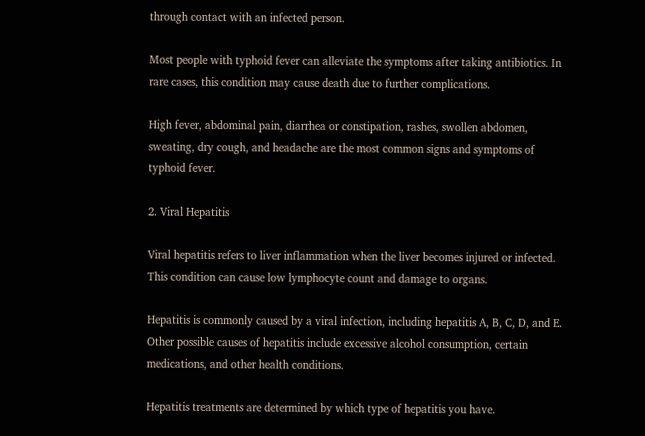through contact with an infected person.

Most people with typhoid fever can alleviate the symptoms after taking antibiotics. In rare cases, this condition may cause death due to further complications.

High fever, abdominal pain, diarrhea or constipation, rashes, swollen abdomen, sweating, dry cough, and headache are the most common signs and symptoms of typhoid fever.

2. Viral Hepatitis

Viral hepatitis refers to liver inflammation when the liver becomes injured or infected. This condition can cause low lymphocyte count and damage to organs.

Hepatitis is commonly caused by a viral infection, including hepatitis A, B, C, D, and E. Other possible causes of hepatitis include excessive alcohol consumption, certain medications, and other health conditions.

Hepatitis treatments are determined by which type of hepatitis you have.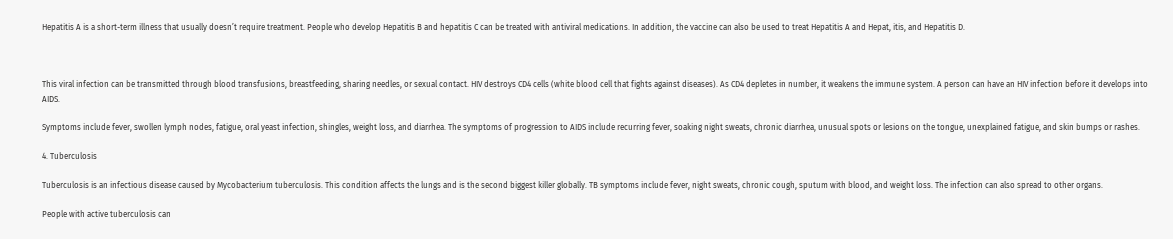Hepatitis A is a short-term illness that usually doesn’t require treatment. People who develop Hepatitis B and hepatitis C can be treated with antiviral medications. In addition, the vaccine can also be used to treat Hepatitis A and Hepat, itis, and Hepatitis D.



This viral infection can be transmitted through blood transfusions, breastfeeding, sharing needles, or sexual contact. HIV destroys CD4 cells (white blood cell that fights against diseases). As CD4 depletes in number, it weakens the immune system. A person can have an HIV infection before it develops into AIDS.

Symptoms include fever, swollen lymph nodes, fatigue, oral yeast infection, shingles, weight loss, and diarrhea. The symptoms of progression to AIDS include recurring fever, soaking night sweats, chronic diarrhea, unusual spots or lesions on the tongue, unexplained fatigue, and skin bumps or rashes.

4. Tuberculosis

Tuberculosis is an infectious disease caused by Mycobacterium tuberculosis. This condition affects the lungs and is the second biggest killer globally. TB symptoms include fever, night sweats, chronic cough, sputum with blood, and weight loss. The infection can also spread to other organs.

People with active tuberculosis can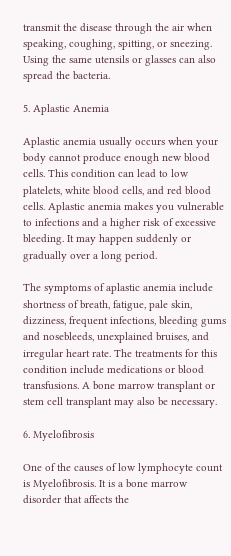transmit the disease through the air when speaking, coughing, spitting, or sneezing. Using the same utensils or glasses can also spread the bacteria.

5. Aplastic Anemia

Aplastic anemia usually occurs when your body cannot produce enough new blood cells. This condition can lead to low platelets, white blood cells, and red blood cells. Aplastic anemia makes you vulnerable to infections and a higher risk of excessive bleeding. It may happen suddenly or gradually over a long period.

The symptoms of aplastic anemia include shortness of breath, fatigue, pale skin, dizziness, frequent infections, bleeding gums and nosebleeds, unexplained bruises, and irregular heart rate. The treatments for this condition include medications or blood transfusions. A bone marrow transplant or stem cell transplant may also be necessary.

6. Myelofibrosis

One of the causes of low lymphocyte count is Myelofibrosis. It is a bone marrow disorder that affects the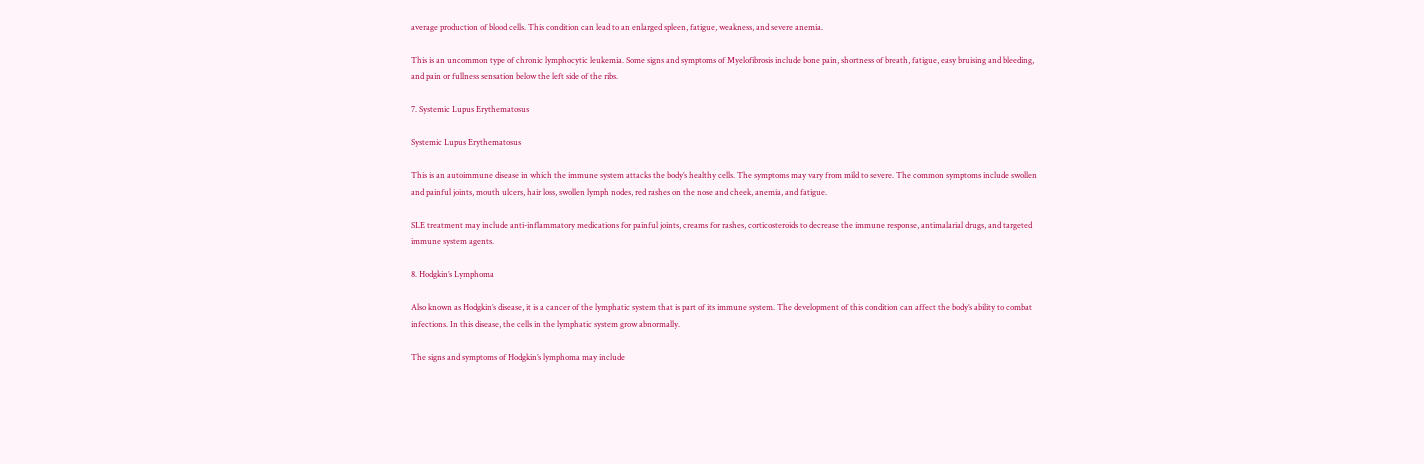average production of blood cells. This condition can lead to an enlarged spleen, fatigue, weakness, and severe anemia.

This is an uncommon type of chronic lymphocytic leukemia. Some signs and symptoms of Myelofibrosis include bone pain, shortness of breath, fatigue, easy bruising and bleeding, and pain or fullness sensation below the left side of the ribs.

7. Systemic Lupus Erythematosus

Systemic Lupus Erythematosus

This is an autoimmune disease in which the immune system attacks the body’s healthy cells. The symptoms may vary from mild to severe. The common symptoms include swollen and painful joints, mouth ulcers, hair loss, swollen lymph nodes, red rashes on the nose and cheek, anemia, and fatigue.

SLE treatment may include anti-inflammatory medications for painful joints, creams for rashes, corticosteroids to decrease the immune response, antimalarial drugs, and targeted immune system agents.

8. Hodgkin’s Lymphoma

Also known as Hodgkin’s disease, it is a cancer of the lymphatic system that is part of its immune system. The development of this condition can affect the body’s ability to combat infections. In this disease, the cells in the lymphatic system grow abnormally.

The signs and symptoms of Hodgkin’s lymphoma may include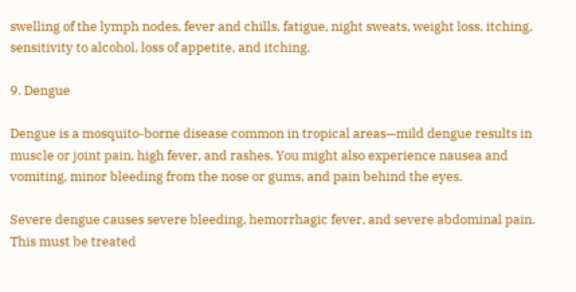swelling of the lymph nodes, fever and chills, fatigue, night sweats, weight loss, itching, sensitivity to alcohol, loss of appetite, and itching.

9. Dengue

Dengue is a mosquito-borne disease common in tropical areas—mild dengue results in muscle or joint pain, high fever, and rashes. You might also experience nausea and vomiting, minor bleeding from the nose or gums, and pain behind the eyes.

Severe dengue causes severe bleeding, hemorrhagic fever, and severe abdominal pain. This must be treated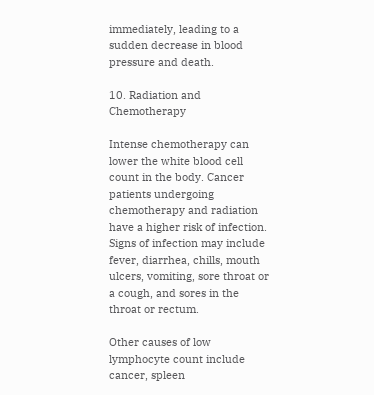immediately, leading to a sudden decrease in blood pressure and death.

10. Radiation and Chemotherapy

Intense chemotherapy can lower the white blood cell count in the body. Cancer patients undergoing chemotherapy and radiation have a higher risk of infection. Signs of infection may include fever, diarrhea, chills, mouth ulcers, vomiting, sore throat or a cough, and sores in the throat or rectum.

Other causes of low lymphocyte count include cancer, spleen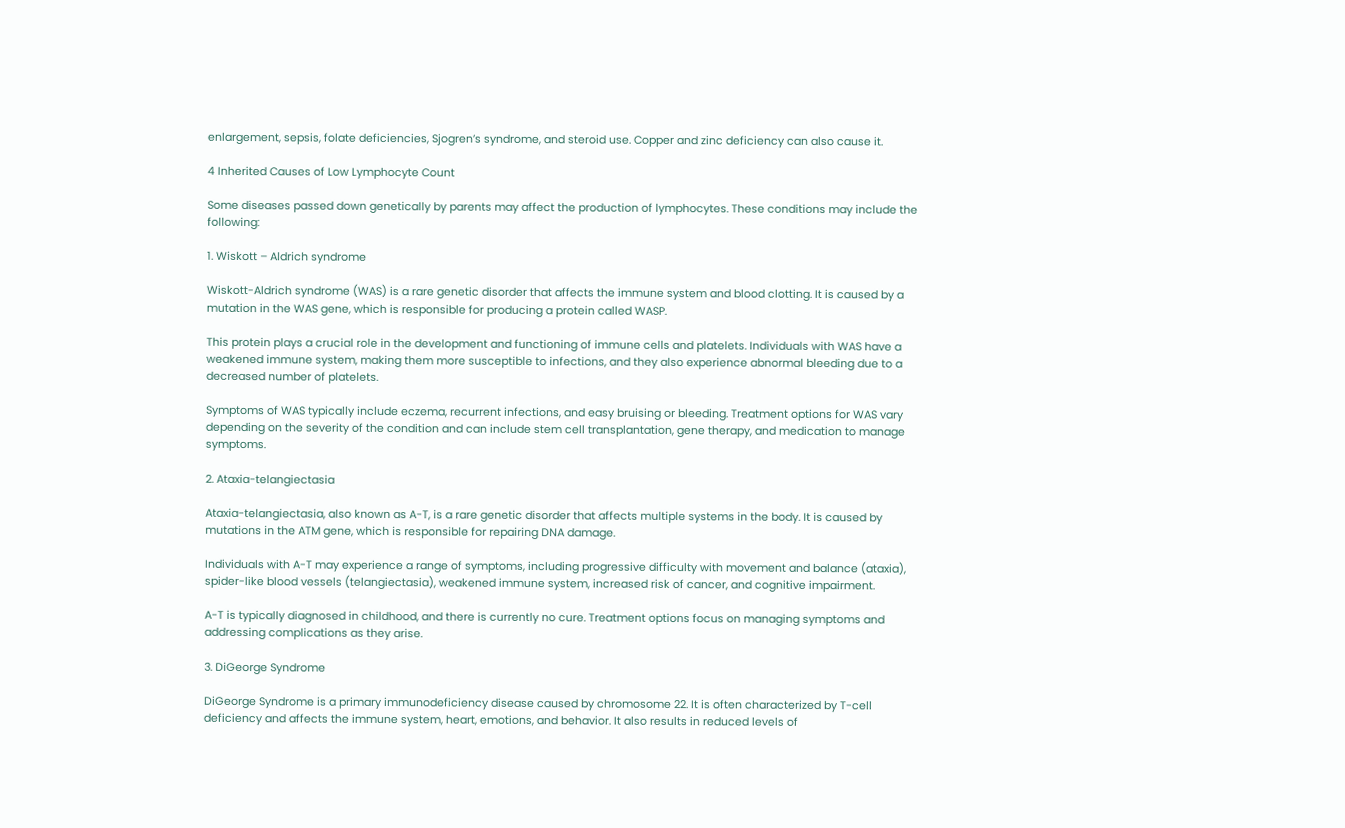enlargement, sepsis, folate deficiencies, Sjogren’s syndrome, and steroid use. Copper and zinc deficiency can also cause it.

4 Inherited Causes of Low Lymphocyte Count

Some diseases passed down genetically by parents may affect the production of lymphocytes. These conditions may include the following:

1. Wiskott – Aldrich syndrome

Wiskott-Aldrich syndrome (WAS) is a rare genetic disorder that affects the immune system and blood clotting. It is caused by a mutation in the WAS gene, which is responsible for producing a protein called WASP.

This protein plays a crucial role in the development and functioning of immune cells and platelets. Individuals with WAS have a weakened immune system, making them more susceptible to infections, and they also experience abnormal bleeding due to a decreased number of platelets.

Symptoms of WAS typically include eczema, recurrent infections, and easy bruising or bleeding. Treatment options for WAS vary depending on the severity of the condition and can include stem cell transplantation, gene therapy, and medication to manage symptoms.

2. Ataxia-telangiectasia

Ataxia-telangiectasia, also known as A-T, is a rare genetic disorder that affects multiple systems in the body. It is caused by mutations in the ATM gene, which is responsible for repairing DNA damage.

Individuals with A-T may experience a range of symptoms, including progressive difficulty with movement and balance (ataxia), spider-like blood vessels (telangiectasia), weakened immune system, increased risk of cancer, and cognitive impairment.

A-T is typically diagnosed in childhood, and there is currently no cure. Treatment options focus on managing symptoms and addressing complications as they arise.

3. DiGeorge Syndrome

DiGeorge Syndrome is a primary immunodeficiency disease caused by chromosome 22. It is often characterized by T-cell deficiency and affects the immune system, heart, emotions, and behavior. It also results in reduced levels of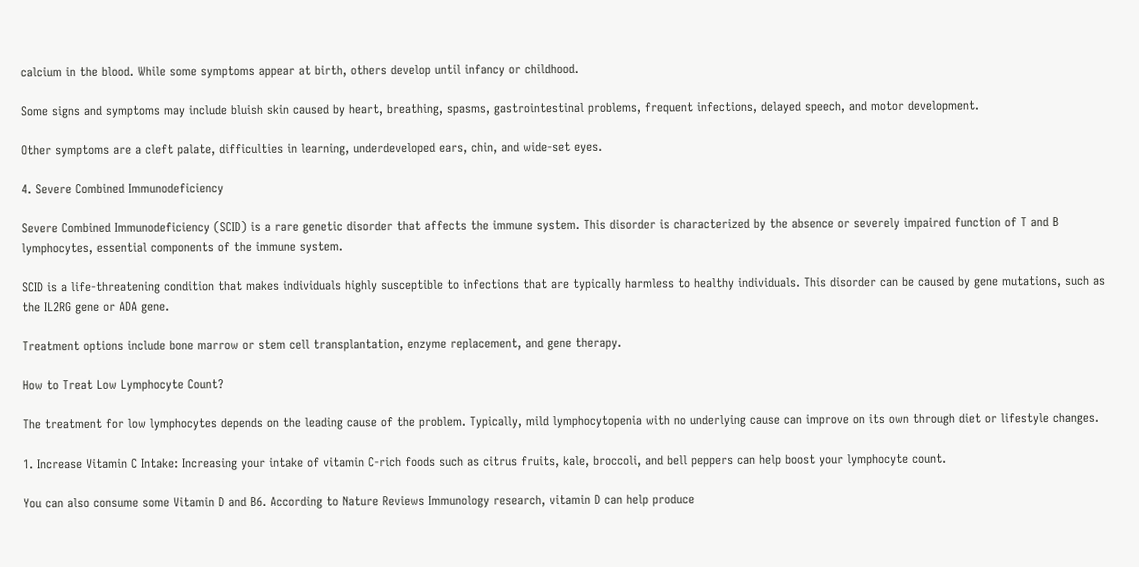calcium in the blood. While some symptoms appear at birth, others develop until infancy or childhood.

Some signs and symptoms may include bluish skin caused by heart, breathing, spasms, gastrointestinal problems, frequent infections, delayed speech, and motor development.

Other symptoms are a cleft palate, difficulties in learning, underdeveloped ears, chin, and wide-set eyes.

4. Severe Combined Immunodeficiency

Severe Combined Immunodeficiency (SCID) is a rare genetic disorder that affects the immune system. This disorder is characterized by the absence or severely impaired function of T and B lymphocytes, essential components of the immune system.

SCID is a life-threatening condition that makes individuals highly susceptible to infections that are typically harmless to healthy individuals. This disorder can be caused by gene mutations, such as the IL2RG gene or ADA gene.

Treatment options include bone marrow or stem cell transplantation, enzyme replacement, and gene therapy.

How to Treat Low Lymphocyte Count?

The treatment for low lymphocytes depends on the leading cause of the problem. Typically, mild lymphocytopenia with no underlying cause can improve on its own through diet or lifestyle changes.

1. Increase Vitamin C Intake: Increasing your intake of vitamin C-rich foods such as citrus fruits, kale, broccoli, and bell peppers can help boost your lymphocyte count.

You can also consume some Vitamin D and B6. According to Nature Reviews Immunology research, vitamin D can help produce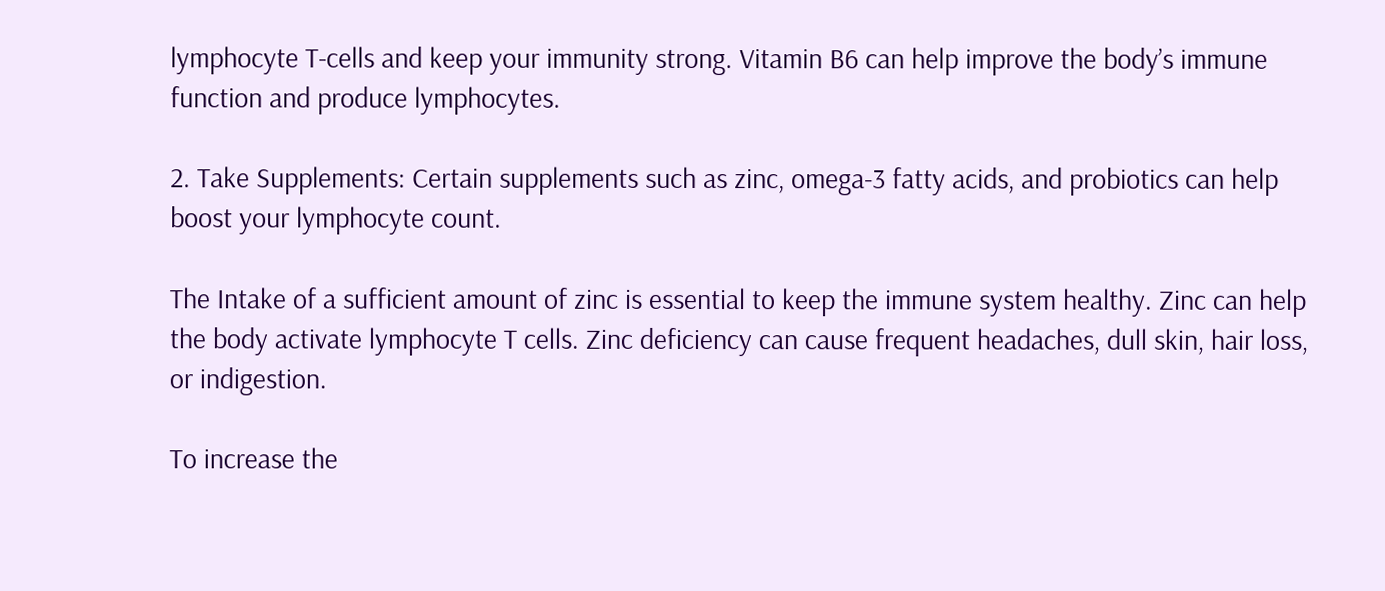lymphocyte T-cells and keep your immunity strong. Vitamin B6 can help improve the body’s immune function and produce lymphocytes.

2. Take Supplements: Certain supplements such as zinc, omega-3 fatty acids, and probiotics can help boost your lymphocyte count.

The Intake of a sufficient amount of zinc is essential to keep the immune system healthy. Zinc can help the body activate lymphocyte T cells. Zinc deficiency can cause frequent headaches, dull skin, hair loss, or indigestion.

To increase the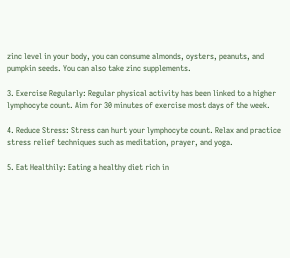zinc level in your body, you can consume almonds, oysters, peanuts, and pumpkin seeds. You can also take zinc supplements.

3. Exercise Regularly: Regular physical activity has been linked to a higher lymphocyte count. Aim for 30 minutes of exercise most days of the week.

4. Reduce Stress: Stress can hurt your lymphocyte count. Relax and practice stress relief techniques such as meditation, prayer, and yoga.

5. Eat Healthily: Eating a healthy diet rich in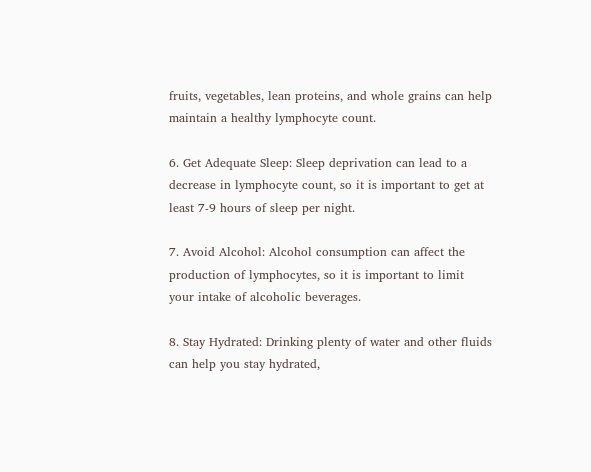fruits, vegetables, lean proteins, and whole grains can help maintain a healthy lymphocyte count.

6. Get Adequate Sleep: Sleep deprivation can lead to a decrease in lymphocyte count, so it is important to get at least 7-9 hours of sleep per night.

7. Avoid Alcohol: Alcohol consumption can affect the production of lymphocytes, so it is important to limit your intake of alcoholic beverages.

8. Stay Hydrated: Drinking plenty of water and other fluids can help you stay hydrated,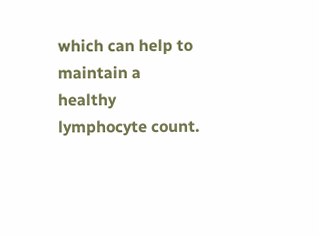which can help to maintain a healthy lymphocyte count.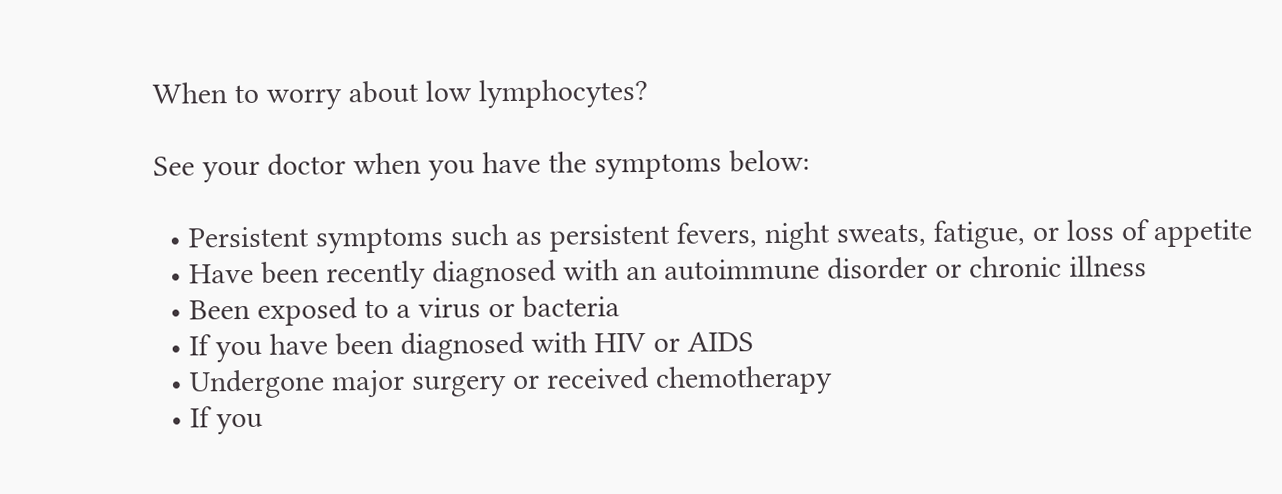When to worry about low lymphocytes?

See your doctor when you have the symptoms below:

  • Persistent symptoms such as persistent fevers, night sweats, fatigue, or loss of appetite
  • Have been recently diagnosed with an autoimmune disorder or chronic illness
  • Been exposed to a virus or bacteria
  • If you have been diagnosed with HIV or AIDS
  • Undergone major surgery or received chemotherapy
  • If you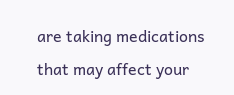are taking medications that may affect your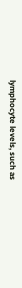lymphocyte levels, such as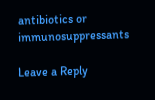antibiotics or immunosuppressants

Leave a Reply